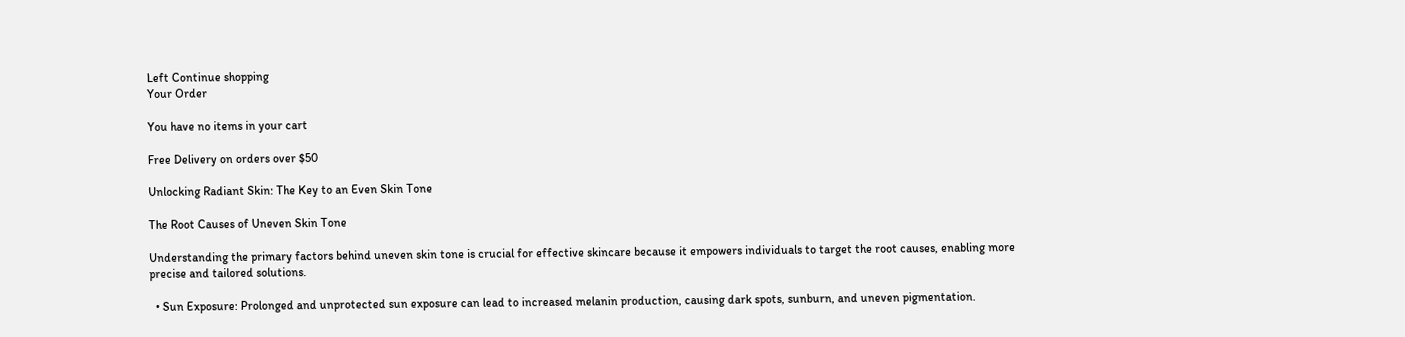Left Continue shopping
Your Order

You have no items in your cart

Free Delivery on orders over $50

Unlocking Radiant Skin: The Key to an Even Skin Tone

The Root Causes of Uneven Skin Tone

Understanding the primary factors behind uneven skin tone is crucial for effective skincare because it empowers individuals to target the root causes, enabling more precise and tailored solutions.

  • Sun Exposure: Prolonged and unprotected sun exposure can lead to increased melanin production, causing dark spots, sunburn, and uneven pigmentation.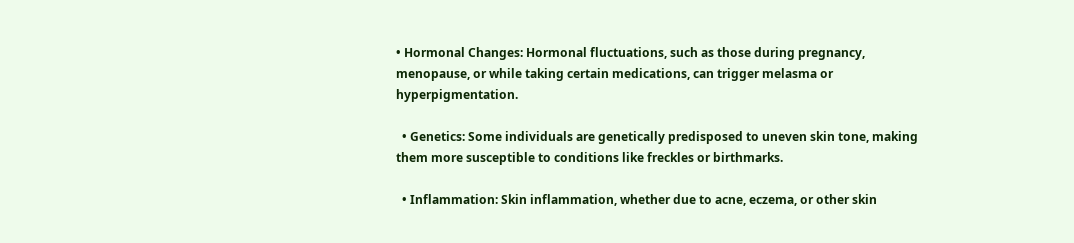• Hormonal Changes: Hormonal fluctuations, such as those during pregnancy, menopause, or while taking certain medications, can trigger melasma or hyperpigmentation.

  • Genetics: Some individuals are genetically predisposed to uneven skin tone, making them more susceptible to conditions like freckles or birthmarks.

  • Inflammation: Skin inflammation, whether due to acne, eczema, or other skin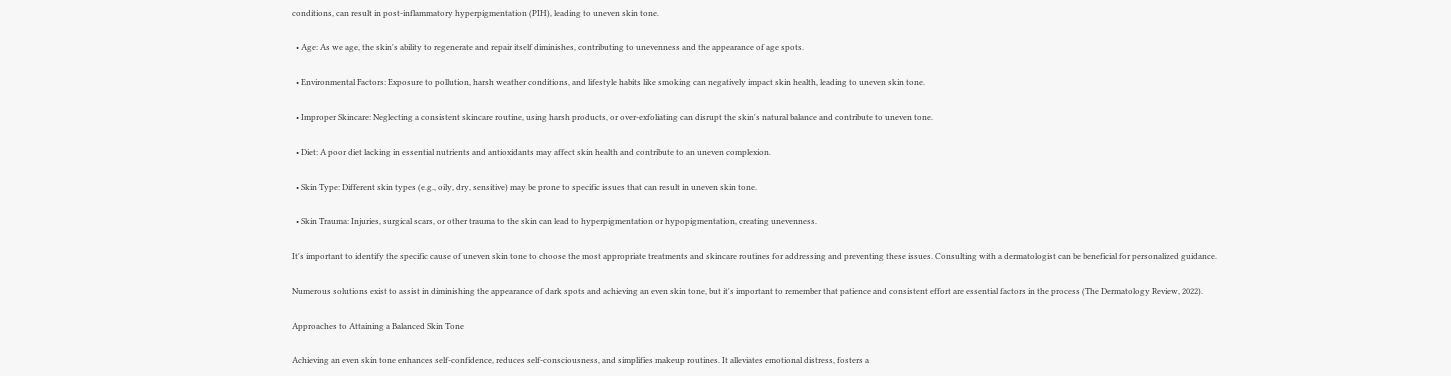conditions, can result in post-inflammatory hyperpigmentation (PIH), leading to uneven skin tone.

  • Age: As we age, the skin's ability to regenerate and repair itself diminishes, contributing to unevenness and the appearance of age spots.

  • Environmental Factors: Exposure to pollution, harsh weather conditions, and lifestyle habits like smoking can negatively impact skin health, leading to uneven skin tone.

  • Improper Skincare: Neglecting a consistent skincare routine, using harsh products, or over-exfoliating can disrupt the skin's natural balance and contribute to uneven tone.

  • Diet: A poor diet lacking in essential nutrients and antioxidants may affect skin health and contribute to an uneven complexion.

  • Skin Type: Different skin types (e.g., oily, dry, sensitive) may be prone to specific issues that can result in uneven skin tone.

  • Skin Trauma: Injuries, surgical scars, or other trauma to the skin can lead to hyperpigmentation or hypopigmentation, creating unevenness.

It's important to identify the specific cause of uneven skin tone to choose the most appropriate treatments and skincare routines for addressing and preventing these issues. Consulting with a dermatologist can be beneficial for personalized guidance.

Numerous solutions exist to assist in diminishing the appearance of dark spots and achieving an even skin tone, but it's important to remember that patience and consistent effort are essential factors in the process (The Dermatology Review, 2022).

Approaches to Attaining a Balanced Skin Tone

Achieving an even skin tone enhances self-confidence, reduces self-consciousness, and simplifies makeup routines. It alleviates emotional distress, fosters a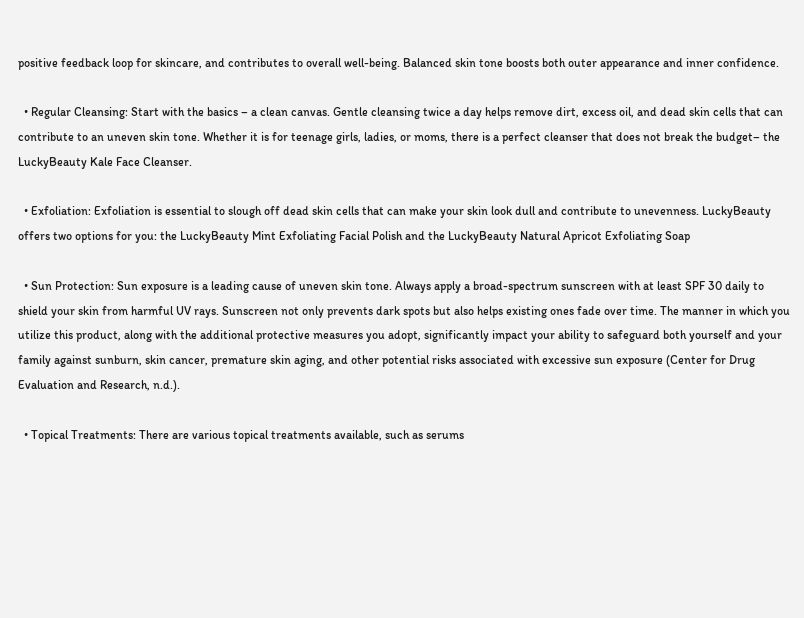positive feedback loop for skincare, and contributes to overall well-being. Balanced skin tone boosts both outer appearance and inner confidence.

  • Regular Cleansing: Start with the basics – a clean canvas. Gentle cleansing twice a day helps remove dirt, excess oil, and dead skin cells that can contribute to an uneven skin tone. Whether it is for teenage girls, ladies, or moms, there is a perfect cleanser that does not break the budget– the LuckyBeauty Kale Face Cleanser.

  • Exfoliation: Exfoliation is essential to slough off dead skin cells that can make your skin look dull and contribute to unevenness. LuckyBeauty offers two options for you: the LuckyBeauty Mint Exfoliating Facial Polish and the LuckyBeauty Natural Apricot Exfoliating Soap

  • Sun Protection: Sun exposure is a leading cause of uneven skin tone. Always apply a broad-spectrum sunscreen with at least SPF 30 daily to shield your skin from harmful UV rays. Sunscreen not only prevents dark spots but also helps existing ones fade over time. The manner in which you utilize this product, along with the additional protective measures you adopt, significantly impact your ability to safeguard both yourself and your family against sunburn, skin cancer, premature skin aging, and other potential risks associated with excessive sun exposure (Center for Drug Evaluation and Research, n.d.).

  • Topical Treatments: There are various topical treatments available, such as serums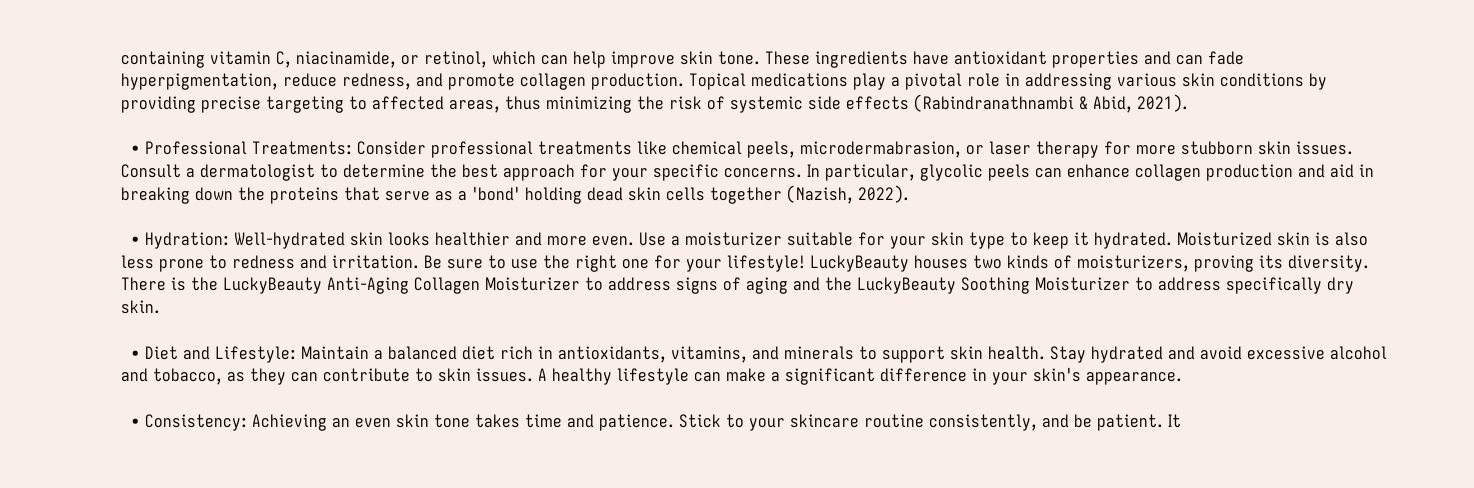containing vitamin C, niacinamide, or retinol, which can help improve skin tone. These ingredients have antioxidant properties and can fade hyperpigmentation, reduce redness, and promote collagen production. Topical medications play a pivotal role in addressing various skin conditions by providing precise targeting to affected areas, thus minimizing the risk of systemic side effects (Rabindranathnambi & Abid, 2021).

  • Professional Treatments: Consider professional treatments like chemical peels, microdermabrasion, or laser therapy for more stubborn skin issues. Consult a dermatologist to determine the best approach for your specific concerns. In particular, glycolic peels can enhance collagen production and aid in breaking down the proteins that serve as a 'bond' holding dead skin cells together (Nazish, 2022).

  • Hydration: Well-hydrated skin looks healthier and more even. Use a moisturizer suitable for your skin type to keep it hydrated. Moisturized skin is also less prone to redness and irritation. Be sure to use the right one for your lifestyle! LuckyBeauty houses two kinds of moisturizers, proving its diversity. There is the LuckyBeauty Anti-Aging Collagen Moisturizer to address signs of aging and the LuckyBeauty Soothing Moisturizer to address specifically dry skin.

  • Diet and Lifestyle: Maintain a balanced diet rich in antioxidants, vitamins, and minerals to support skin health. Stay hydrated and avoid excessive alcohol and tobacco, as they can contribute to skin issues. A healthy lifestyle can make a significant difference in your skin's appearance.

  • Consistency: Achieving an even skin tone takes time and patience. Stick to your skincare routine consistently, and be patient. It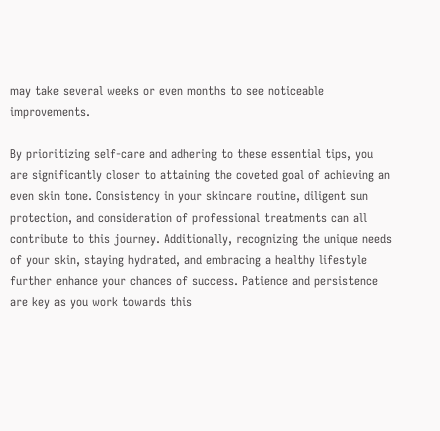may take several weeks or even months to see noticeable improvements.

By prioritizing self-care and adhering to these essential tips, you are significantly closer to attaining the coveted goal of achieving an even skin tone. Consistency in your skincare routine, diligent sun protection, and consideration of professional treatments can all contribute to this journey. Additionally, recognizing the unique needs of your skin, staying hydrated, and embracing a healthy lifestyle further enhance your chances of success. Patience and persistence are key as you work towards this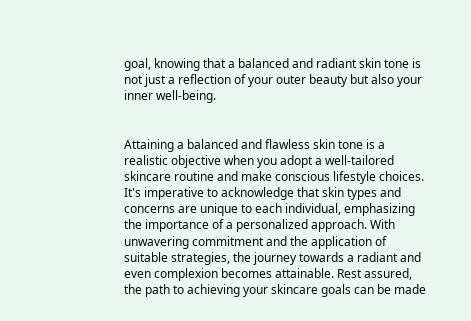goal, knowing that a balanced and radiant skin tone is not just a reflection of your outer beauty but also your inner well-being.


Attaining a balanced and flawless skin tone is a realistic objective when you adopt a well-tailored skincare routine and make conscious lifestyle choices. It's imperative to acknowledge that skin types and concerns are unique to each individual, emphasizing the importance of a personalized approach. With unwavering commitment and the application of suitable strategies, the journey towards a radiant and even complexion becomes attainable. Rest assured, the path to achieving your skincare goals can be made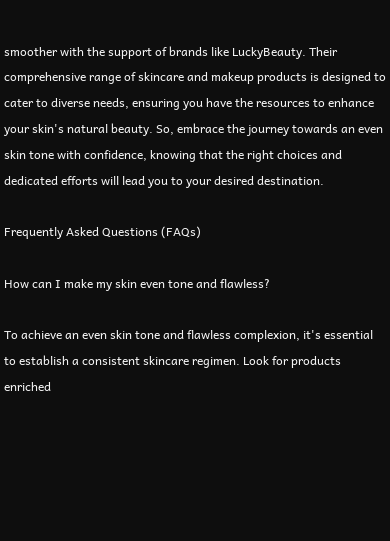smoother with the support of brands like LuckyBeauty. Their comprehensive range of skincare and makeup products is designed to cater to diverse needs, ensuring you have the resources to enhance your skin's natural beauty. So, embrace the journey towards an even skin tone with confidence, knowing that the right choices and dedicated efforts will lead you to your desired destination.

Frequently Asked Questions (FAQs)

How can I make my skin even tone and flawless?

To achieve an even skin tone and flawless complexion, it's essential to establish a consistent skincare regimen. Look for products enriched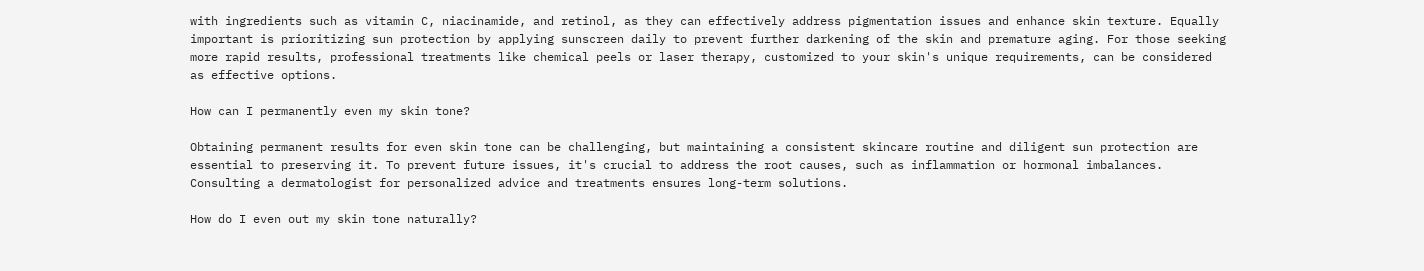with ingredients such as vitamin C, niacinamide, and retinol, as they can effectively address pigmentation issues and enhance skin texture. Equally important is prioritizing sun protection by applying sunscreen daily to prevent further darkening of the skin and premature aging. For those seeking more rapid results, professional treatments like chemical peels or laser therapy, customized to your skin's unique requirements, can be considered as effective options.

How can I permanently even my skin tone?

Obtaining permanent results for even skin tone can be challenging, but maintaining a consistent skincare routine and diligent sun protection are essential to preserving it. To prevent future issues, it's crucial to address the root causes, such as inflammation or hormonal imbalances. Consulting a dermatologist for personalized advice and treatments ensures long-term solutions.

How do I even out my skin tone naturally?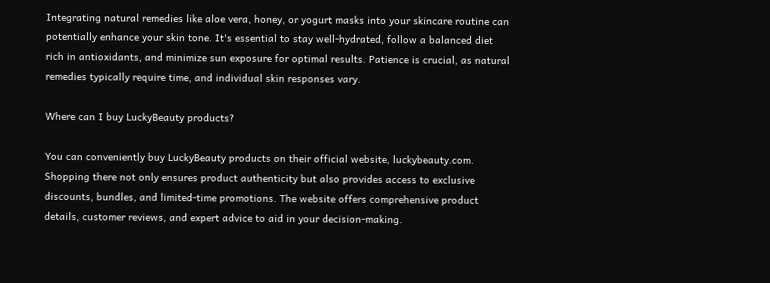Integrating natural remedies like aloe vera, honey, or yogurt masks into your skincare routine can potentially enhance your skin tone. It's essential to stay well-hydrated, follow a balanced diet rich in antioxidants, and minimize sun exposure for optimal results. Patience is crucial, as natural remedies typically require time, and individual skin responses vary.

Where can I buy LuckyBeauty products?

You can conveniently buy LuckyBeauty products on their official website, luckybeauty.com. Shopping there not only ensures product authenticity but also provides access to exclusive discounts, bundles, and limited-time promotions. The website offers comprehensive product details, customer reviews, and expert advice to aid in your decision-making.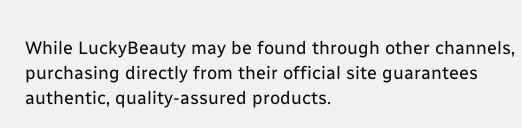While LuckyBeauty may be found through other channels, purchasing directly from their official site guarantees authentic, quality-assured products.